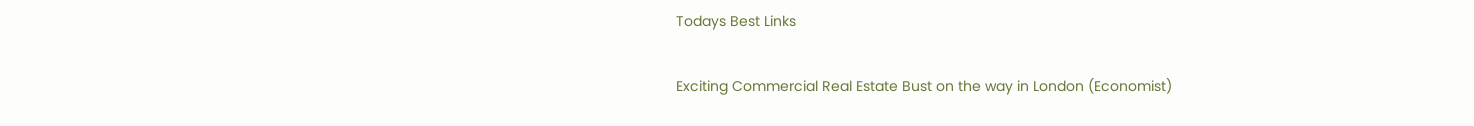Todays Best Links

Exciting Commercial Real Estate Bust on the way in London (Economist)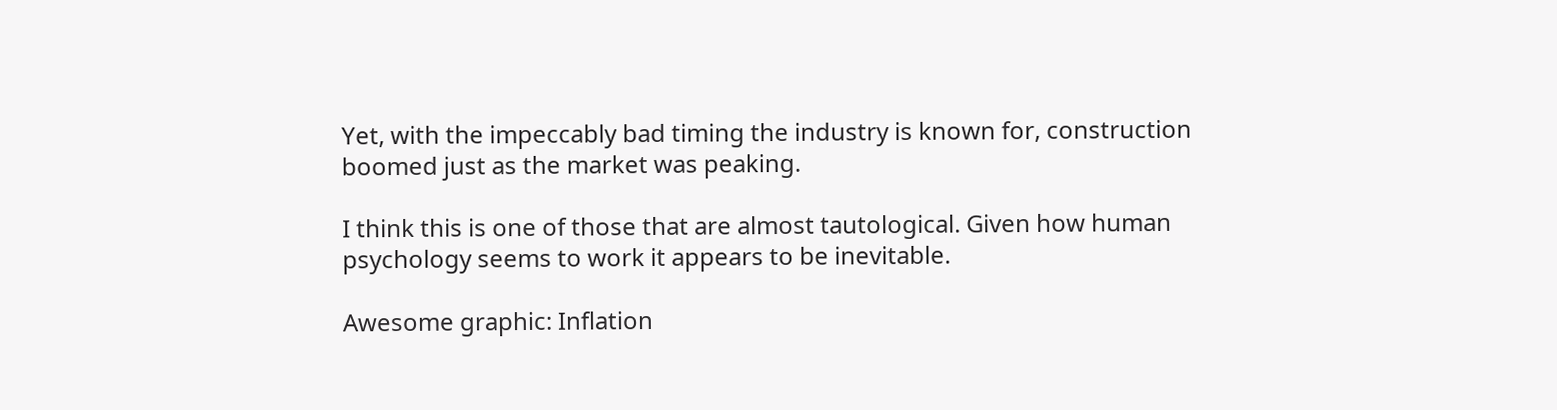Yet, with the impeccably bad timing the industry is known for, construction boomed just as the market was peaking.

I think this is one of those that are almost tautological. Given how human psychology seems to work it appears to be inevitable.

Awesome graphic: Inflation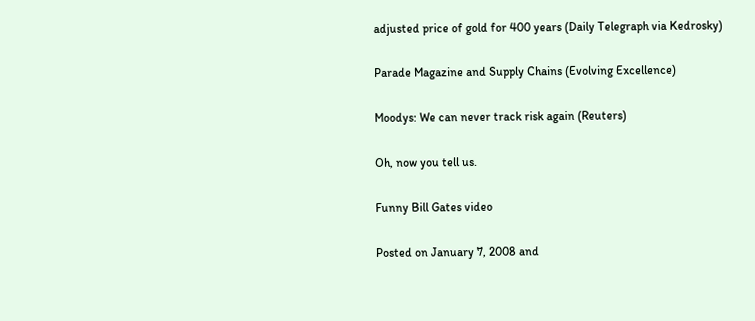adjusted price of gold for 400 years (Daily Telegraph via Kedrosky)

Parade Magazine and Supply Chains (Evolving Excellence)

Moodys: We can never track risk again (Reuters)

Oh, now you tell us.

Funny Bill Gates video

Posted on January 7, 2008 and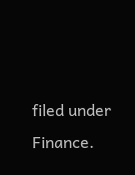filed under Finance.